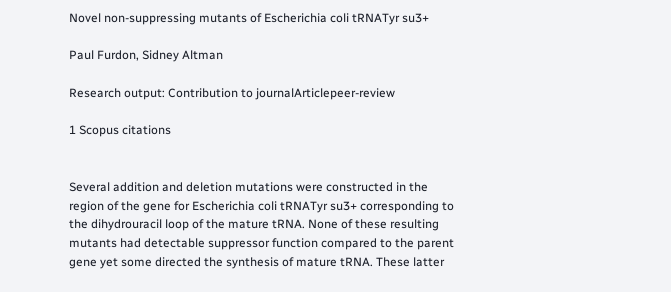Novel non-suppressing mutants of Escherichia coli tRNATyr su3+

Paul Furdon, Sidney Altman

Research output: Contribution to journalArticlepeer-review

1 Scopus citations


Several addition and deletion mutations were constructed in the region of the gene for Escherichia coli tRNATyr su3+ corresponding to the dihydrouracil loop of the mature tRNA. None of these resulting mutants had detectable suppressor function compared to the parent gene yet some directed the synthesis of mature tRNA. These latter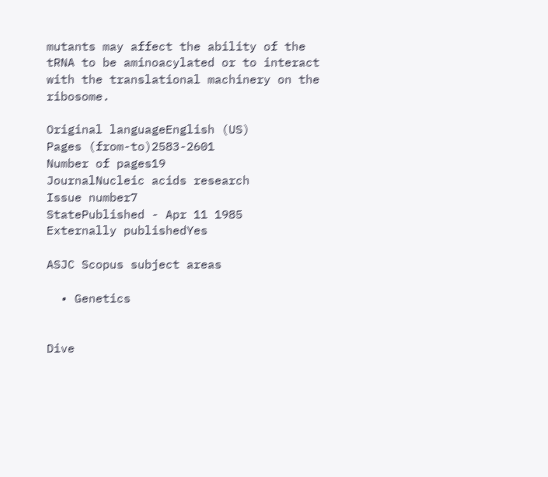mutants may affect the ability of the tRNA to be aminoacylated or to interact with the translational machinery on the ribosome.

Original languageEnglish (US)
Pages (from-to)2583-2601
Number of pages19
JournalNucleic acids research
Issue number7
StatePublished - Apr 11 1985
Externally publishedYes

ASJC Scopus subject areas

  • Genetics


Dive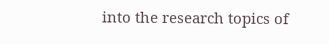into the research topics of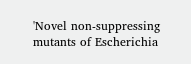'Novel non-suppressing mutants of Escherichia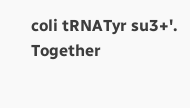coli tRNATyr su3+'. Together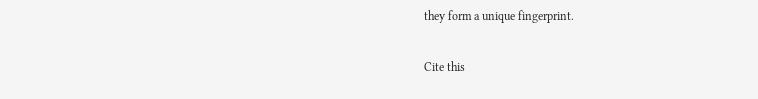they form a unique fingerprint.

Cite this